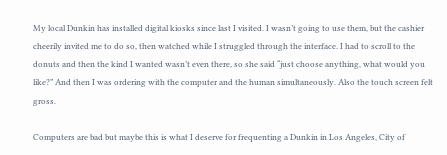My local Dunkin has installed digital kiosks since last I visited. I wasn’t going to use them, but the cashier cheerily invited me to do so, then watched while I struggled through the interface. I had to scroll to the donuts and then the kind I wanted wasn’t even there, so she said “just choose anything, what would you like?” And then I was ordering with the computer and the human simultaneously. Also the touch screen felt gross.

Computers are bad but maybe this is what I deserve for frequenting a Dunkin in Los Angeles, City of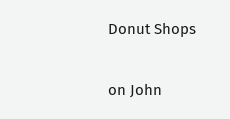Donut Shops

on John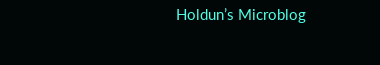Holdun’s Microblog